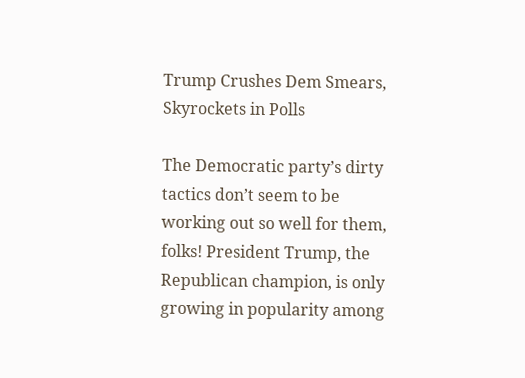Trump Crushes Dem Smears, Skyrockets in Polls

The Democratic party’s dirty tactics don’t seem to be working out so well for them, folks! President Trump, the Republican champion, is only growing in popularity among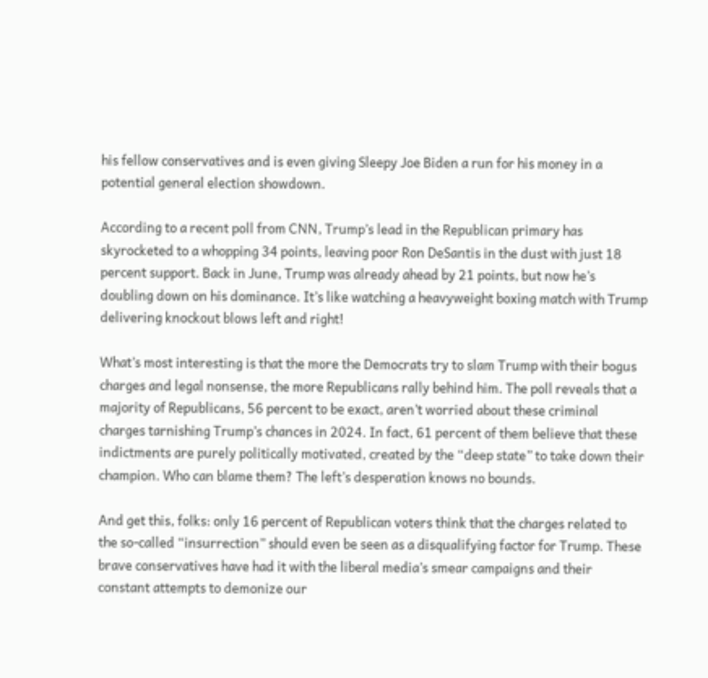his fellow conservatives and is even giving Sleepy Joe Biden a run for his money in a potential general election showdown.

According to a recent poll from CNN, Trump’s lead in the Republican primary has skyrocketed to a whopping 34 points, leaving poor Ron DeSantis in the dust with just 18 percent support. Back in June, Trump was already ahead by 21 points, but now he’s doubling down on his dominance. It’s like watching a heavyweight boxing match with Trump delivering knockout blows left and right!

What’s most interesting is that the more the Democrats try to slam Trump with their bogus charges and legal nonsense, the more Republicans rally behind him. The poll reveals that a majority of Republicans, 56 percent to be exact, aren’t worried about these criminal charges tarnishing Trump’s chances in 2024. In fact, 61 percent of them believe that these indictments are purely politically motivated, created by the “deep state” to take down their champion. Who can blame them? The left’s desperation knows no bounds.

And get this, folks: only 16 percent of Republican voters think that the charges related to the so-called “insurrection” should even be seen as a disqualifying factor for Trump. These brave conservatives have had it with the liberal media’s smear campaigns and their constant attempts to demonize our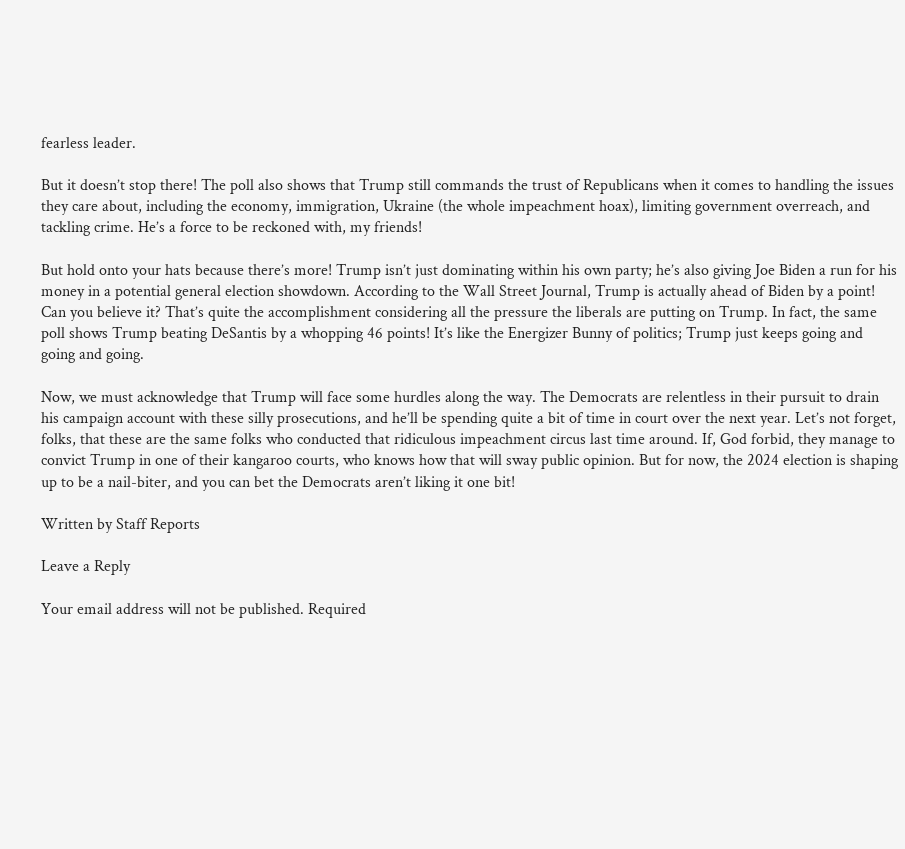fearless leader.

But it doesn’t stop there! The poll also shows that Trump still commands the trust of Republicans when it comes to handling the issues they care about, including the economy, immigration, Ukraine (the whole impeachment hoax), limiting government overreach, and tackling crime. He’s a force to be reckoned with, my friends!

But hold onto your hats because there’s more! Trump isn’t just dominating within his own party; he’s also giving Joe Biden a run for his money in a potential general election showdown. According to the Wall Street Journal, Trump is actually ahead of Biden by a point! Can you believe it? That’s quite the accomplishment considering all the pressure the liberals are putting on Trump. In fact, the same poll shows Trump beating DeSantis by a whopping 46 points! It’s like the Energizer Bunny of politics; Trump just keeps going and going and going.

Now, we must acknowledge that Trump will face some hurdles along the way. The Democrats are relentless in their pursuit to drain his campaign account with these silly prosecutions, and he’ll be spending quite a bit of time in court over the next year. Let’s not forget, folks, that these are the same folks who conducted that ridiculous impeachment circus last time around. If, God forbid, they manage to convict Trump in one of their kangaroo courts, who knows how that will sway public opinion. But for now, the 2024 election is shaping up to be a nail-biter, and you can bet the Democrats aren’t liking it one bit!

Written by Staff Reports

Leave a Reply

Your email address will not be published. Required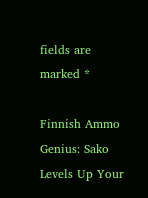fields are marked *

Finnish Ammo Genius: Sako Levels Up Your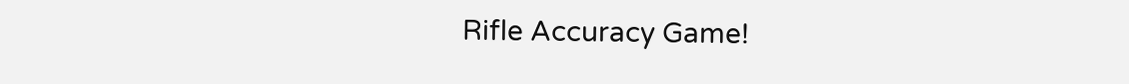Rifle Accuracy Game!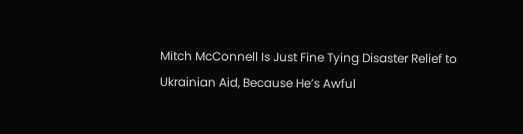Mitch McConnell Is Just Fine Tying Disaster Relief to Ukrainian Aid, Because He’s Awful